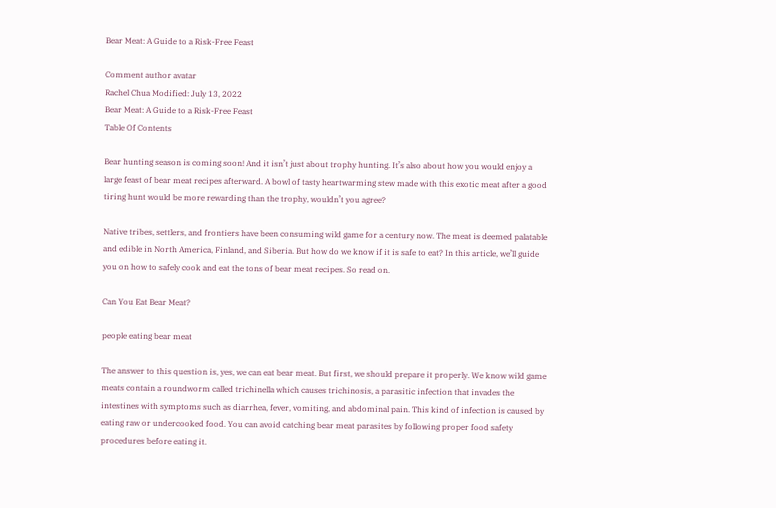Bear Meat: A Guide to a Risk-Free Feast

Comment author avatar
Rachel Chua Modified: July 13, 2022
Bear Meat: A Guide to a Risk-Free Feast
Table Of Contents

Bear hunting season is coming soon! And it isn’t just about trophy hunting. It’s also about how you would enjoy a large feast of bear meat recipes afterward. A bowl of tasty heartwarming stew made with this exotic meat after a good tiring hunt would be more rewarding than the trophy, wouldn’t you agree?

Native tribes, settlers, and frontiers have been consuming wild game for a century now. The meat is deemed palatable and edible in North America, Finland, and Siberia. But how do we know if it is safe to eat? In this article, we’ll guide you on how to safely cook and eat the tons of bear meat recipes. So read on.

Can You Eat Bear Meat?

people eating bear meat

The answer to this question is, yes, we can eat bear meat. But first, we should prepare it properly. We know wild game meats contain a roundworm called trichinella which causes trichinosis, a parasitic infection that invades the intestines with symptoms such as diarrhea, fever, vomiting, and abdominal pain. This kind of infection is caused by eating raw or undercooked food. You can avoid catching bear meat parasites by following proper food safety procedures before eating it.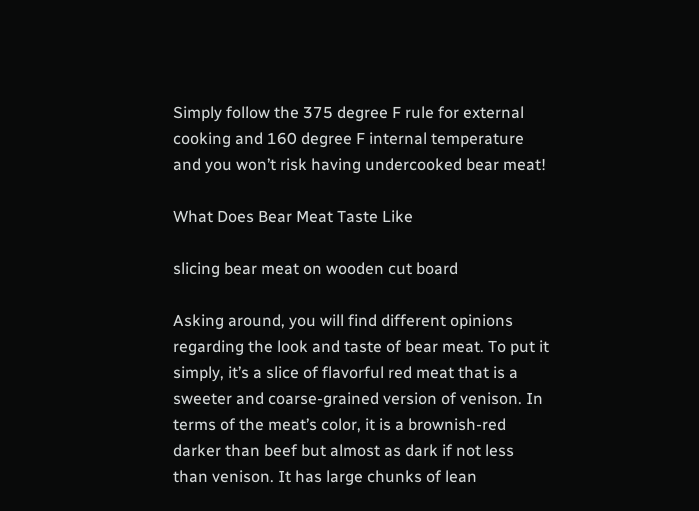Simply follow the 375 degree F rule for external cooking and 160 degree F internal temperature and you won’t risk having undercooked bear meat!

What Does Bear Meat Taste Like

slicing bear meat on wooden cut board

Asking around, you will find different opinions regarding the look and taste of bear meat. To put it simply, it’s a slice of flavorful red meat that is a sweeter and coarse-grained version of venison. In terms of the meat’s color, it is a brownish-red darker than beef but almost as dark if not less than venison. It has large chunks of lean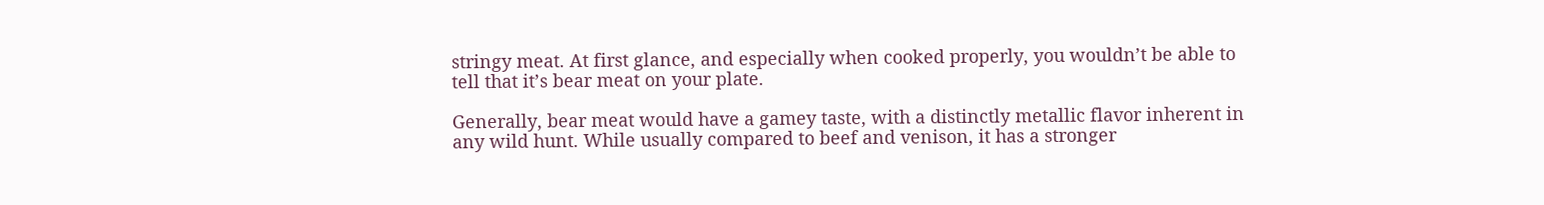stringy meat. At first glance, and especially when cooked properly, you wouldn’t be able to tell that it’s bear meat on your plate.

Generally, bear meat would have a gamey taste, with a distinctly metallic flavor inherent in any wild hunt. While usually compared to beef and venison, it has a stronger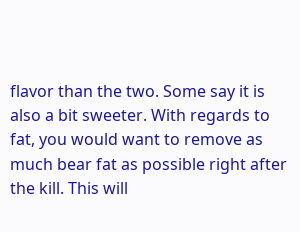flavor than the two. Some say it is also a bit sweeter. With regards to fat, you would want to remove as much bear fat as possible right after the kill. This will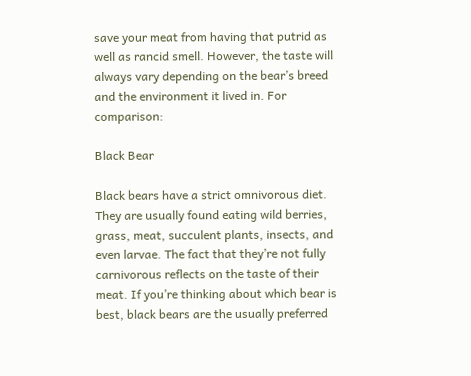save your meat from having that putrid as well as rancid smell. However, the taste will always vary depending on the bear’s breed and the environment it lived in. For comparison:

Black Bear

Black bears have a strict omnivorous diet. They are usually found eating wild berries, grass, meat, succulent plants, insects, and even larvae. The fact that they’re not fully carnivorous reflects on the taste of their meat. If you’re thinking about which bear is best, black bears are the usually preferred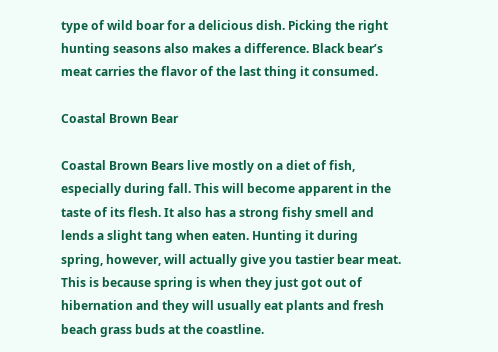type of wild boar for a delicious dish. Picking the right hunting seasons also makes a difference. Black bear’s meat carries the flavor of the last thing it consumed.

Coastal Brown Bear

Coastal Brown Bears live mostly on a diet of fish, especially during fall. This will become apparent in the taste of its flesh. It also has a strong fishy smell and lends a slight tang when eaten. Hunting it during spring, however, will actually give you tastier bear meat. This is because spring is when they just got out of hibernation and they will usually eat plants and fresh beach grass buds at the coastline.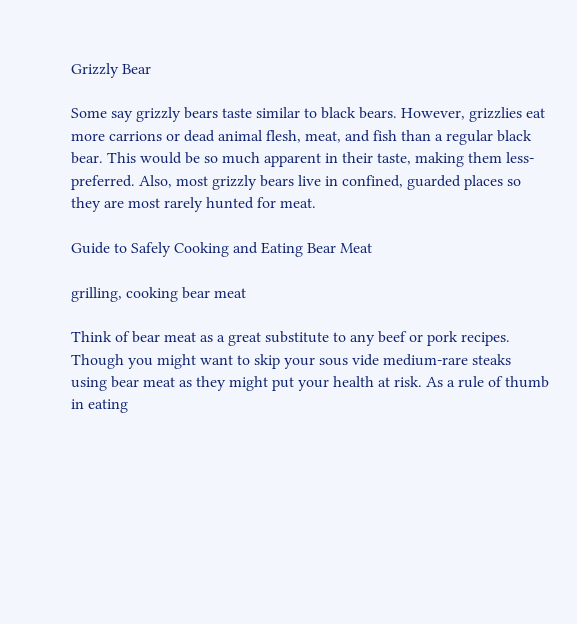Grizzly Bear

Some say grizzly bears taste similar to black bears. However, grizzlies eat more carrions or dead animal flesh, meat, and fish than a regular black bear. This would be so much apparent in their taste, making them less-preferred. Also, most grizzly bears live in confined, guarded places so they are most rarely hunted for meat.

Guide to Safely Cooking and Eating Bear Meat

grilling, cooking bear meat

Think of bear meat as a great substitute to any beef or pork recipes. Though you might want to skip your sous vide medium-rare steaks using bear meat as they might put your health at risk. As a rule of thumb in eating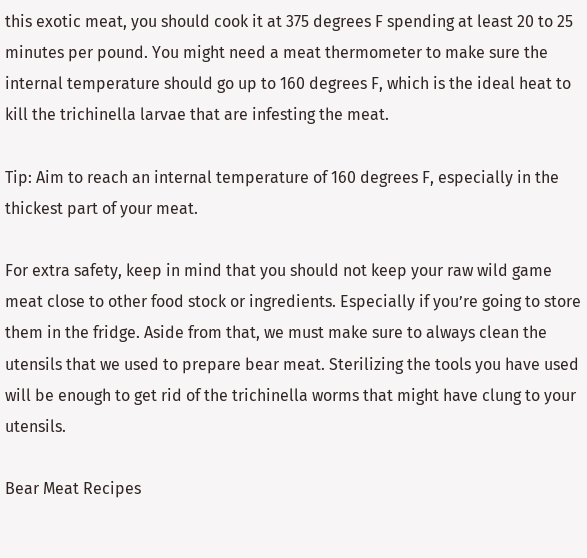this exotic meat, you should cook it at 375 degrees F spending at least 20 to 25 minutes per pound. You might need a meat thermometer to make sure the internal temperature should go up to 160 degrees F, which is the ideal heat to kill the trichinella larvae that are infesting the meat.

Tip: Aim to reach an internal temperature of 160 degrees F, especially in the thickest part of your meat.

For extra safety, keep in mind that you should not keep your raw wild game meat close to other food stock or ingredients. Especially if you’re going to store them in the fridge. Aside from that, we must make sure to always clean the utensils that we used to prepare bear meat. Sterilizing the tools you have used will be enough to get rid of the trichinella worms that might have clung to your utensils.

Bear Meat Recipes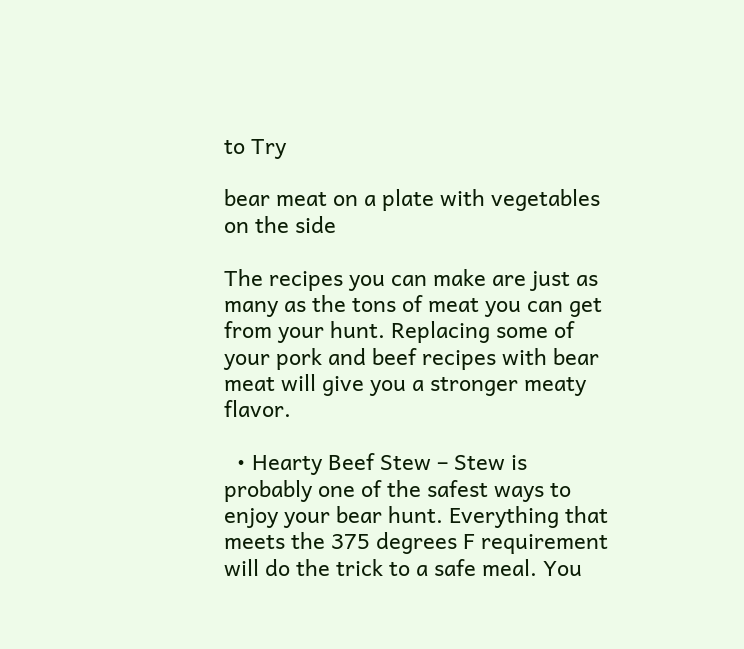to Try

bear meat on a plate with vegetables on the side

The recipes you can make are just as many as the tons of meat you can get from your hunt. Replacing some of your pork and beef recipes with bear meat will give you a stronger meaty flavor.

  • Hearty Beef Stew – Stew is probably one of the safest ways to enjoy your bear hunt. Everything that meets the 375 degrees F requirement will do the trick to a safe meal. You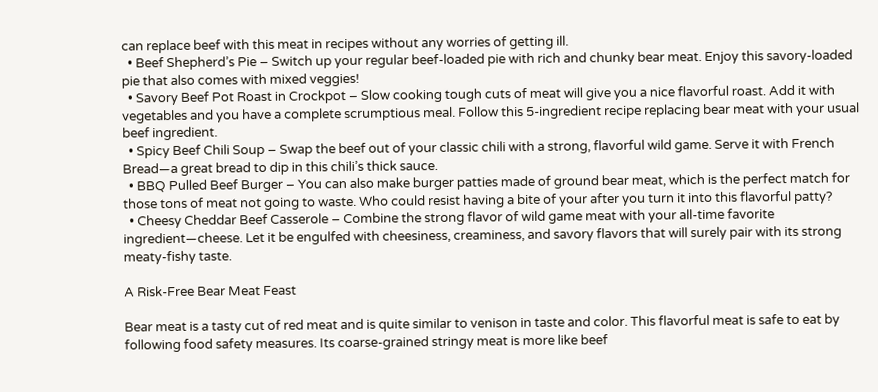can replace beef with this meat in recipes without any worries of getting ill.
  • Beef Shepherd’s Pie – Switch up your regular beef-loaded pie with rich and chunky bear meat. Enjoy this savory-loaded pie that also comes with mixed veggies!
  • Savory Beef Pot Roast in Crockpot – Slow cooking tough cuts of meat will give you a nice flavorful roast. Add it with vegetables and you have a complete scrumptious meal. Follow this 5-ingredient recipe replacing bear meat with your usual beef ingredient.
  • Spicy Beef Chili Soup – Swap the beef out of your classic chili with a strong, flavorful wild game. Serve it with French Bread—a great bread to dip in this chili’s thick sauce.
  • BBQ Pulled Beef Burger – You can also make burger patties made of ground bear meat, which is the perfect match for those tons of meat not going to waste. Who could resist having a bite of your after you turn it into this flavorful patty?
  • Cheesy Cheddar Beef Casserole – Combine the strong flavor of wild game meat with your all-time favorite ingredient—cheese. Let it be engulfed with cheesiness, creaminess, and savory flavors that will surely pair with its strong meaty-fishy taste.

A Risk-Free Bear Meat Feast

Bear meat is a tasty cut of red meat and is quite similar to venison in taste and color. This flavorful meat is safe to eat by following food safety measures. Its coarse-grained stringy meat is more like beef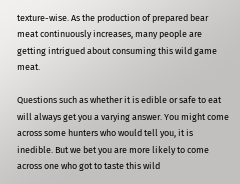texture-wise. As the production of prepared bear meat continuously increases, many people are getting intrigued about consuming this wild game meat.

Questions such as whether it is edible or safe to eat will always get you a varying answer. You might come across some hunters who would tell you, it is inedible. But we bet you are more likely to come across one who got to taste this wild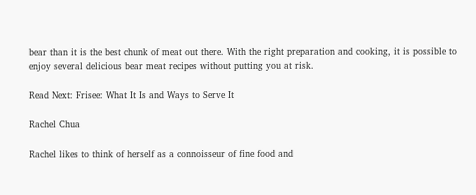bear than it is the best chunk of meat out there. With the right preparation and cooking, it is possible to enjoy several delicious bear meat recipes without putting you at risk.

Read Next: Frisee: What It Is and Ways to Serve It

Rachel Chua

Rachel likes to think of herself as a connoisseur of fine food and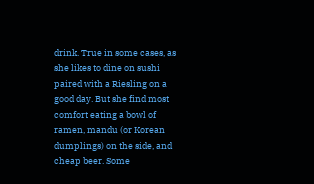drink. True in some cases, as she likes to dine on sushi paired with a Riesling on a good day. But she find most comfort eating a bowl of ramen, mandu (or Korean dumplings) on the side, and cheap beer. Some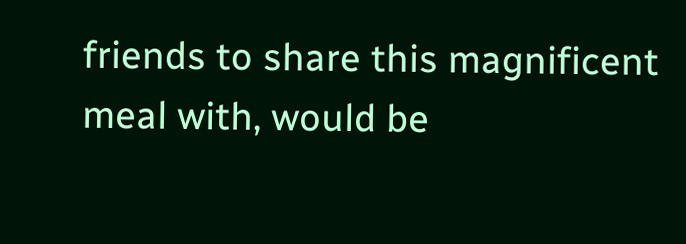friends to share this magnificent meal with, would be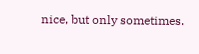nice, but only sometimes.